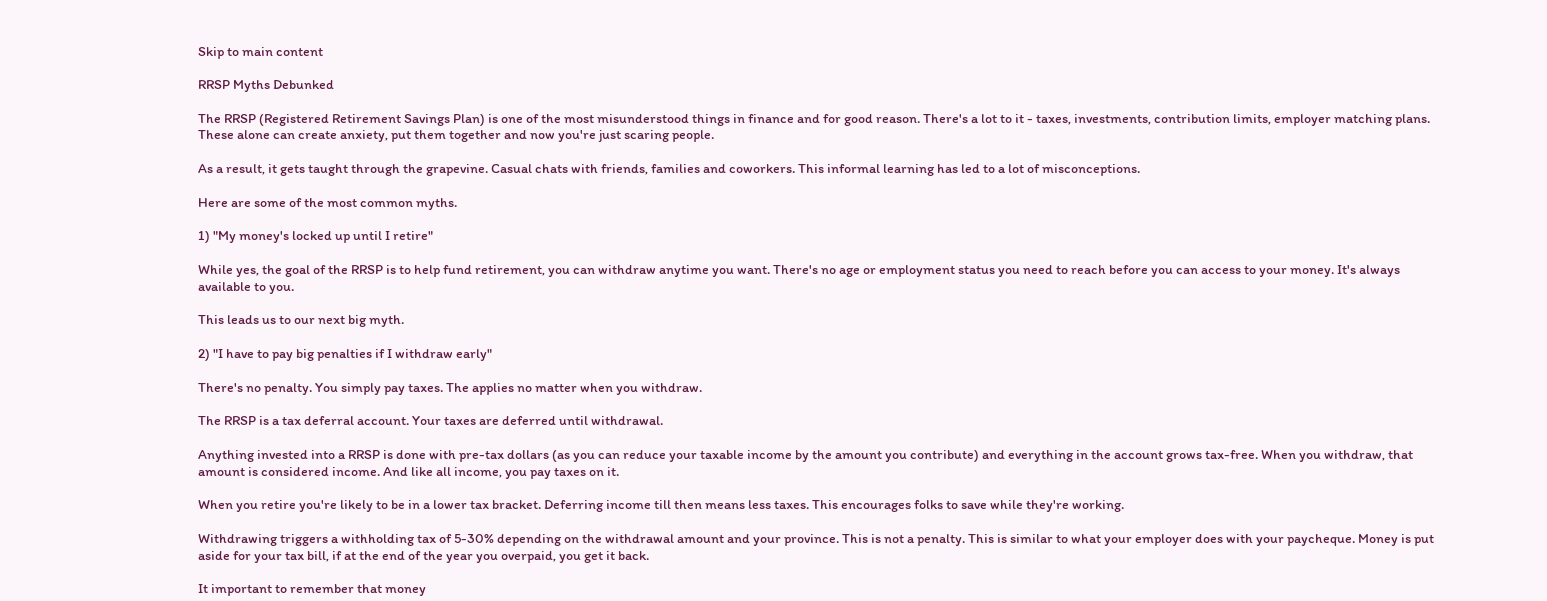Skip to main content

RRSP Myths Debunked

The RRSP (Registered Retirement Savings Plan) is one of the most misunderstood things in finance and for good reason. There's a lot to it - taxes, investments, contribution limits, employer matching plans. These alone can create anxiety, put them together and now you're just scaring people.

As a result, it gets taught through the grapevine. Casual chats with friends, families and coworkers. This informal learning has led to a lot of misconceptions.

Here are some of the most common myths.

1) "My money's locked up until I retire"

While yes, the goal of the RRSP is to help fund retirement, you can withdraw anytime you want. There's no age or employment status you need to reach before you can access to your money. It's always available to you.

This leads us to our next big myth.

2) "I have to pay big penalties if I withdraw early"

There's no penalty. You simply pay taxes. The applies no matter when you withdraw.

The RRSP is a tax deferral account. Your taxes are deferred until withdrawal.

Anything invested into a RRSP is done with pre-tax dollars (as you can reduce your taxable income by the amount you contribute) and everything in the account grows tax-free. When you withdraw, that amount is considered income. And like all income, you pay taxes on it.

When you retire you're likely to be in a lower tax bracket. Deferring income till then means less taxes. This encourages folks to save while they're working.

Withdrawing triggers a withholding tax of 5-30% depending on the withdrawal amount and your province. This is not a penalty. This is similar to what your employer does with your paycheque. Money is put aside for your tax bill, if at the end of the year you overpaid, you get it back.

It important to remember that money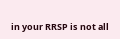in your RRSP is not all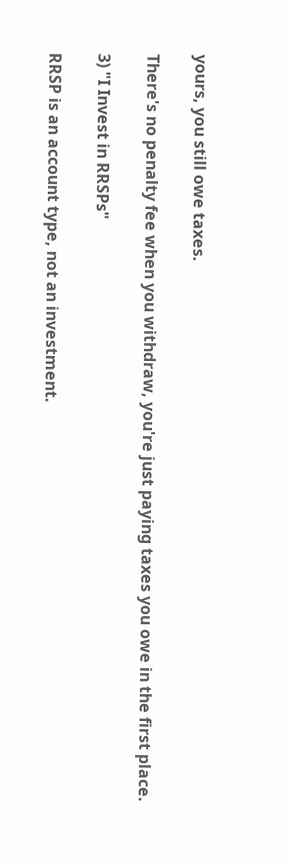yours, you still owe taxes.

There's no penalty fee when you withdraw, you're just paying taxes you owe in the first place.

3) "I Invest in RRSPs"

RRSP is an account type, not an investment.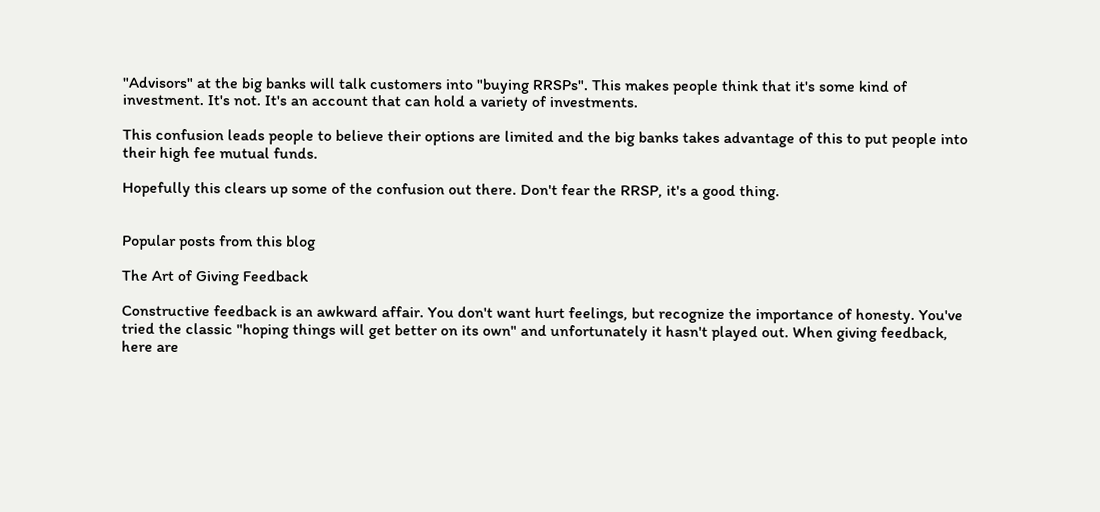"Advisors" at the big banks will talk customers into "buying RRSPs". This makes people think that it's some kind of investment. It's not. It's an account that can hold a variety of investments.

This confusion leads people to believe their options are limited and the big banks takes advantage of this to put people into their high fee mutual funds.

Hopefully this clears up some of the confusion out there. Don't fear the RRSP, it's a good thing.


Popular posts from this blog

The Art of Giving Feedback

Constructive feedback is an awkward affair. You don't want hurt feelings, but recognize the importance of honesty. You've tried the classic "hoping things will get better on its own" and unfortunately it hasn't played out. When giving feedback, here are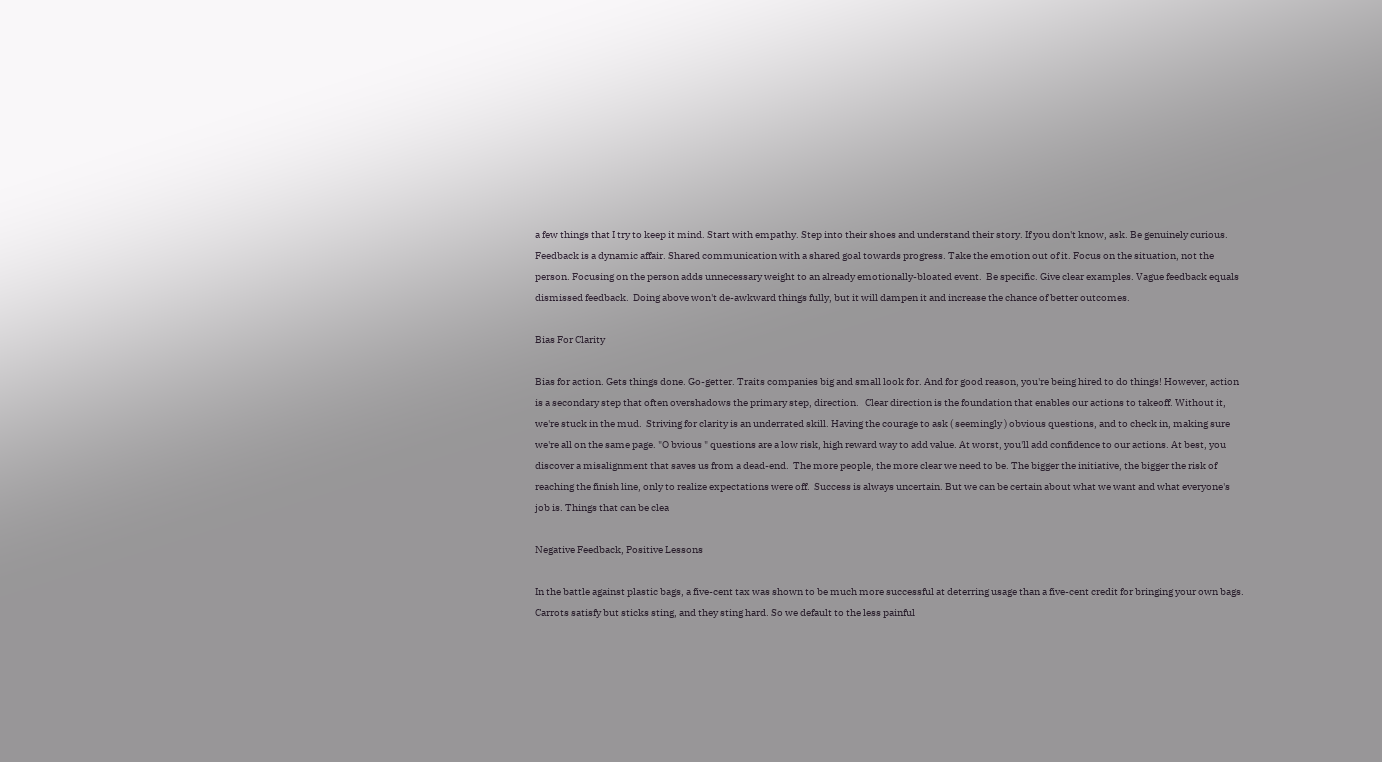a few things that I try to keep it mind. Start with empathy. Step into their shoes and understand their story. If you don't know, ask. Be genuinely curious. Feedback is a dynamic affair. Shared communication with a shared goal towards progress. Take the emotion out of it. Focus on the situation, not the person. Focusing on the person adds unnecessary weight to an already emotionally-bloated event.  Be specific. Give clear examples. Vague feedback equals dismissed feedback.  Doing above won't de-awkward things fully, but it will dampen it and increase the chance of better outcomes.

Bias For Clarity

Bias for action. Gets things done. Go-getter. Traits companies big and small look for. And for good reason, you're being hired to do things! However, action is a secondary step that often overshadows the primary step, direction.   Clear direction is the foundation that enables our actions to takeoff. Without it, we're stuck in the mud.  Striving for clarity is an underrated skill. Having the courage to ask ( seemingly ) obvious questions, and to check in, making sure we're all on the same page. "O bvious " questions are a low risk, high reward way to add value. At worst, you'll add confidence to our actions. At best, you discover a misalignment that saves us from a dead-end.  The more people, the more clear we need to be. The bigger the initiative, the bigger the risk of reaching the finish line, only to realize expectations were off.  Success is always uncertain. But we can be certain about what we want and what everyone's job is. Things that can be clea

Negative Feedback, Positive Lessons

In the battle against plastic bags, a five-cent tax was shown to be much more successful at deterring usage than a five-cent credit for bringing your own bags. Carrots satisfy but sticks sting, and they sting hard. So we default to the less painful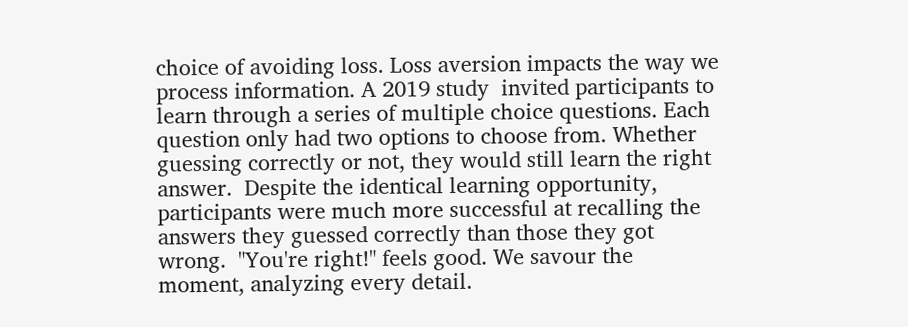choice of avoiding loss. Loss aversion impacts the way we process information. A 2019 study  invited participants to learn through a series of multiple choice questions. Each question only had two options to choose from. Whether guessing correctly or not, they would still learn the right answer.  Despite the identical learning opportunity, participants were much more successful at recalling the answers they guessed correctly than those they got wrong.  "You're right!" feels good. We savour the moment, analyzing every detail.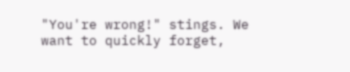"You're wrong!" stings. We want to quickly forget,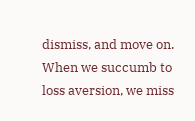dismiss, and move on.  When we succumb to loss aversion, we miss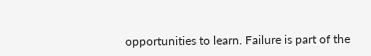opportunities to learn. Failure is part of the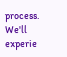process. We'll experie